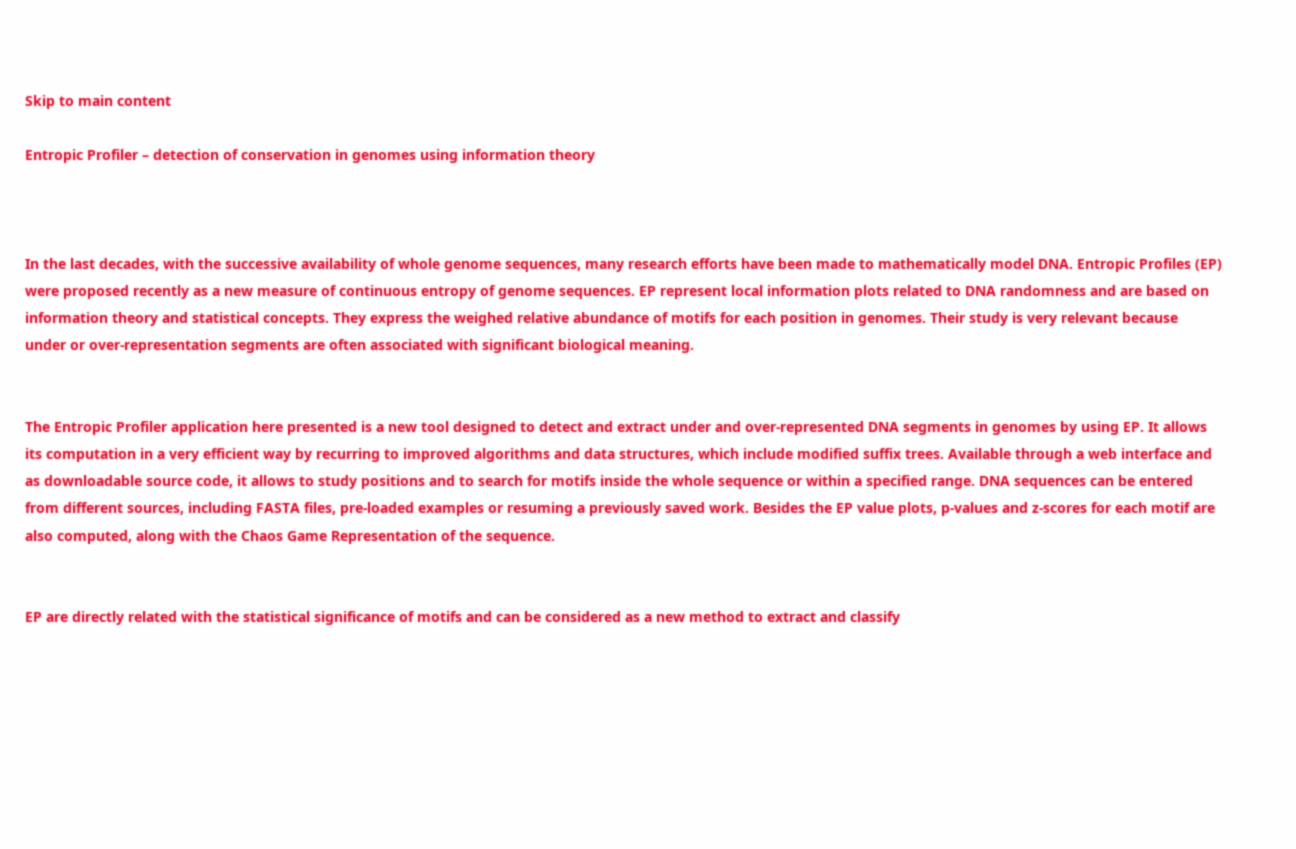Skip to main content

Entropic Profiler – detection of conservation in genomes using information theory



In the last decades, with the successive availability of whole genome sequences, many research efforts have been made to mathematically model DNA. Entropic Profiles (EP) were proposed recently as a new measure of continuous entropy of genome sequences. EP represent local information plots related to DNA randomness and are based on information theory and statistical concepts. They express the weighed relative abundance of motifs for each position in genomes. Their study is very relevant because under or over-representation segments are often associated with significant biological meaning.


The Entropic Profiler application here presented is a new tool designed to detect and extract under and over-represented DNA segments in genomes by using EP. It allows its computation in a very efficient way by recurring to improved algorithms and data structures, which include modified suffix trees. Available through a web interface and as downloadable source code, it allows to study positions and to search for motifs inside the whole sequence or within a specified range. DNA sequences can be entered from different sources, including FASTA files, pre-loaded examples or resuming a previously saved work. Besides the EP value plots, p-values and z-scores for each motif are also computed, along with the Chaos Game Representation of the sequence.


EP are directly related with the statistical significance of motifs and can be considered as a new method to extract and classify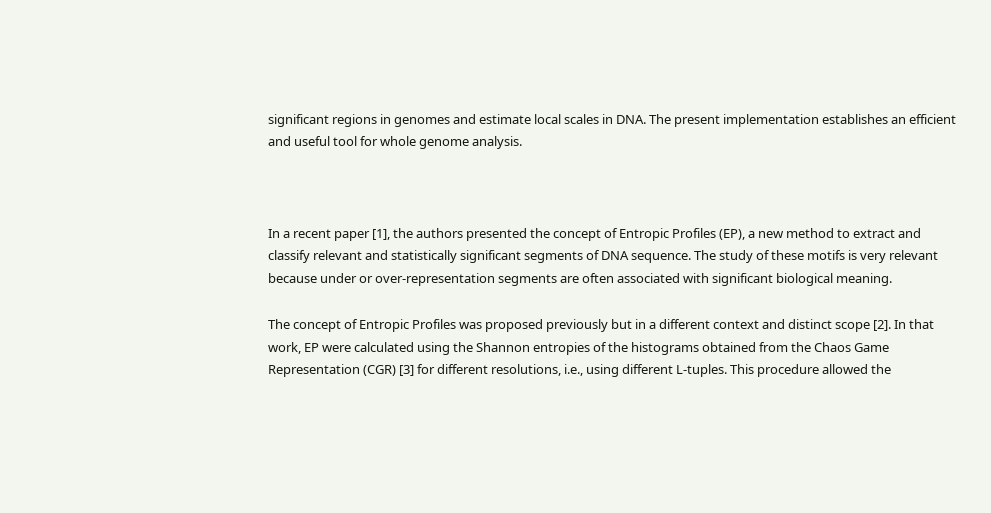significant regions in genomes and estimate local scales in DNA. The present implementation establishes an efficient and useful tool for whole genome analysis.



In a recent paper [1], the authors presented the concept of Entropic Profiles (EP), a new method to extract and classify relevant and statistically significant segments of DNA sequence. The study of these motifs is very relevant because under or over-representation segments are often associated with significant biological meaning.

The concept of Entropic Profiles was proposed previously but in a different context and distinct scope [2]. In that work, EP were calculated using the Shannon entropies of the histograms obtained from the Chaos Game Representation (CGR) [3] for different resolutions, i.e., using different L-tuples. This procedure allowed the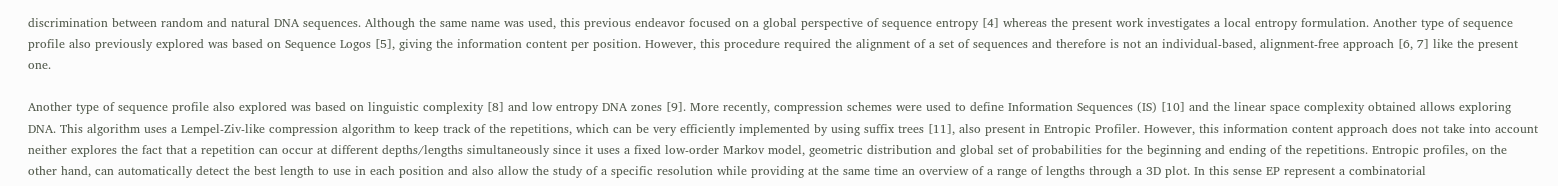discrimination between random and natural DNA sequences. Although the same name was used, this previous endeavor focused on a global perspective of sequence entropy [4] whereas the present work investigates a local entropy formulation. Another type of sequence profile also previously explored was based on Sequence Logos [5], giving the information content per position. However, this procedure required the alignment of a set of sequences and therefore is not an individual-based, alignment-free approach [6, 7] like the present one.

Another type of sequence profile also explored was based on linguistic complexity [8] and low entropy DNA zones [9]. More recently, compression schemes were used to define Information Sequences (IS) [10] and the linear space complexity obtained allows exploring DNA. This algorithm uses a Lempel-Ziv-like compression algorithm to keep track of the repetitions, which can be very efficiently implemented by using suffix trees [11], also present in Entropic Profiler. However, this information content approach does not take into account neither explores the fact that a repetition can occur at different depths/lengths simultaneously since it uses a fixed low-order Markov model, geometric distribution and global set of probabilities for the beginning and ending of the repetitions. Entropic profiles, on the other hand, can automatically detect the best length to use in each position and also allow the study of a specific resolution while providing at the same time an overview of a range of lengths through a 3D plot. In this sense EP represent a combinatorial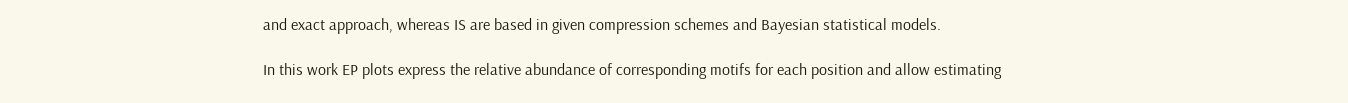and exact approach, whereas IS are based in given compression schemes and Bayesian statistical models.

In this work EP plots express the relative abundance of corresponding motifs for each position and allow estimating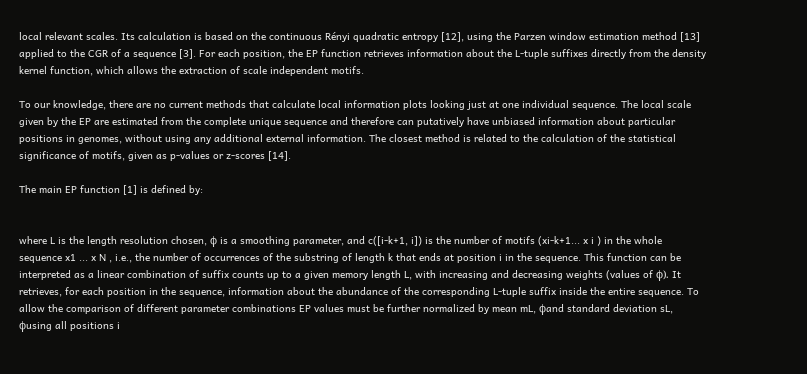local relevant scales. Its calculation is based on the continuous Rényi quadratic entropy [12], using the Parzen window estimation method [13] applied to the CGR of a sequence [3]. For each position, the EP function retrieves information about the L-tuple suffixes directly from the density kernel function, which allows the extraction of scale independent motifs.

To our knowledge, there are no current methods that calculate local information plots looking just at one individual sequence. The local scale given by the EP are estimated from the complete unique sequence and therefore can putatively have unbiased information about particular positions in genomes, without using any additional external information. The closest method is related to the calculation of the statistical significance of motifs, given as p-values or z-scores [14].

The main EP function [1] is defined by:


where L is the length resolution chosen, ϕ is a smoothing parameter, and c([i-k+1, i]) is the number of motifs (xi-k+1... x i ) in the whole sequence x1 ... x N , i.e., the number of occurrences of the substring of length k that ends at position i in the sequence. This function can be interpreted as a linear combination of suffix counts up to a given memory length L, with increasing and decreasing weights (values of ϕ). It retrieves, for each position in the sequence, information about the abundance of the corresponding L-tuple suffix inside the entire sequence. To allow the comparison of different parameter combinations EP values must be further normalized by mean mL, ϕand standard deviation sL, ϕusing all positions i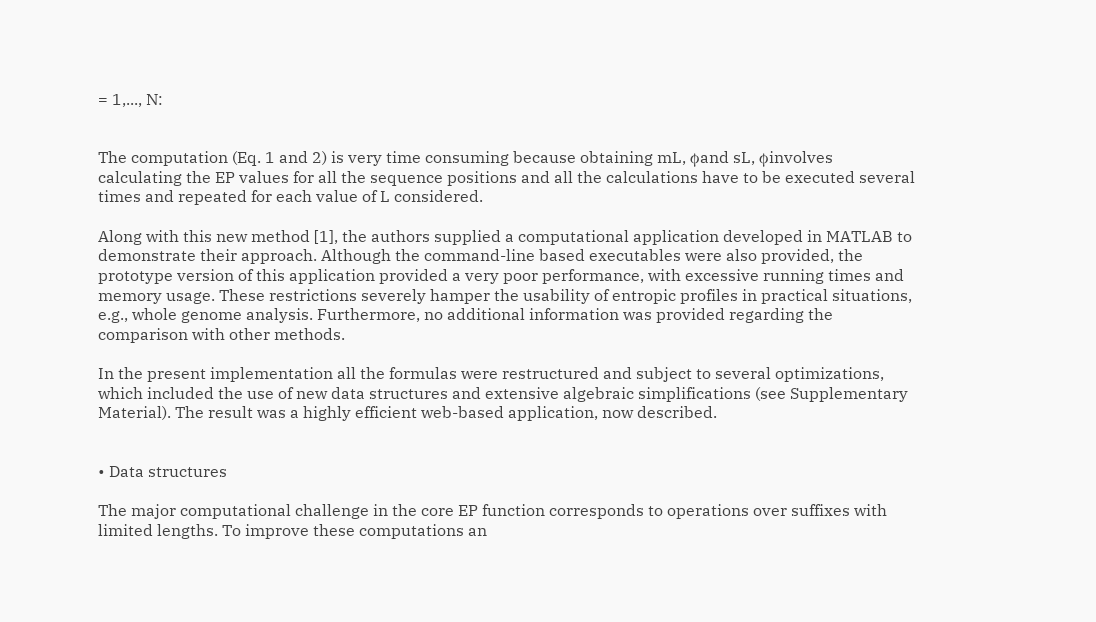= 1,..., N:


The computation (Eq. 1 and 2) is very time consuming because obtaining mL, ϕand sL, ϕinvolves calculating the EP values for all the sequence positions and all the calculations have to be executed several times and repeated for each value of L considered.

Along with this new method [1], the authors supplied a computational application developed in MATLAB to demonstrate their approach. Although the command-line based executables were also provided, the prototype version of this application provided a very poor performance, with excessive running times and memory usage. These restrictions severely hamper the usability of entropic profiles in practical situations, e.g., whole genome analysis. Furthermore, no additional information was provided regarding the comparison with other methods.

In the present implementation all the formulas were restructured and subject to several optimizations, which included the use of new data structures and extensive algebraic simplifications (see Supplementary Material). The result was a highly efficient web-based application, now described.


• Data structures

The major computational challenge in the core EP function corresponds to operations over suffixes with limited lengths. To improve these computations an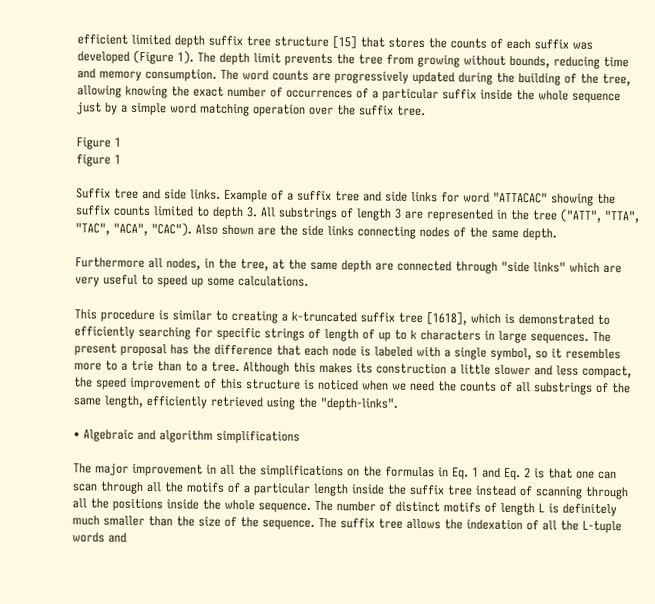efficient limited depth suffix tree structure [15] that stores the counts of each suffix was developed (Figure 1). The depth limit prevents the tree from growing without bounds, reducing time and memory consumption. The word counts are progressively updated during the building of the tree, allowing knowing the exact number of occurrences of a particular suffix inside the whole sequence just by a simple word matching operation over the suffix tree.

Figure 1
figure 1

Suffix tree and side links. Example of a suffix tree and side links for word "ATTACAC" showing the suffix counts limited to depth 3. All substrings of length 3 are represented in the tree ("ATT", "TTA", "TAC", "ACA", "CAC"). Also shown are the side links connecting nodes of the same depth.

Furthermore all nodes, in the tree, at the same depth are connected through "side links" which are very useful to speed up some calculations.

This procedure is similar to creating a k-truncated suffix tree [1618], which is demonstrated to efficiently searching for specific strings of length of up to k characters in large sequences. The present proposal has the difference that each node is labeled with a single symbol, so it resembles more to a trie than to a tree. Although this makes its construction a little slower and less compact, the speed improvement of this structure is noticed when we need the counts of all substrings of the same length, efficiently retrieved using the "depth-links".

• Algebraic and algorithm simplifications

The major improvement in all the simplifications on the formulas in Eq. 1 and Eq. 2 is that one can scan through all the motifs of a particular length inside the suffix tree instead of scanning through all the positions inside the whole sequence. The number of distinct motifs of length L is definitely much smaller than the size of the sequence. The suffix tree allows the indexation of all the L-tuple words and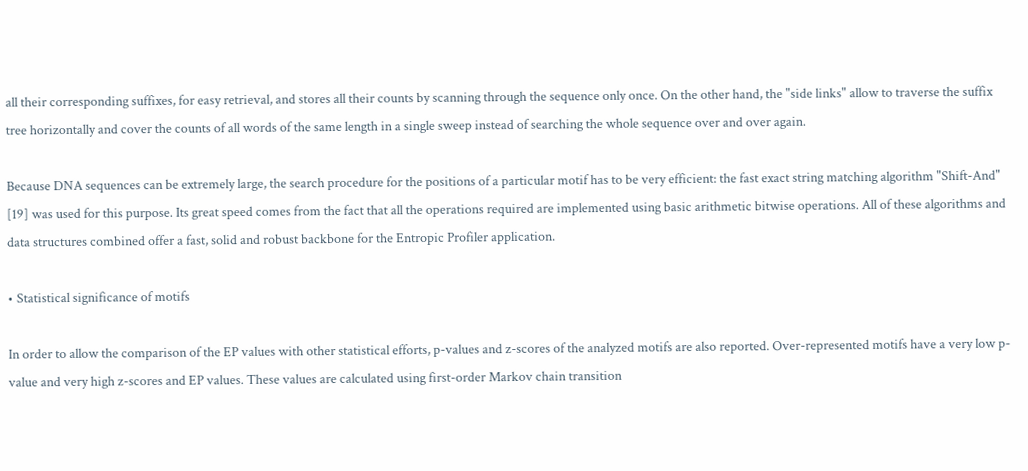all their corresponding suffixes, for easy retrieval, and stores all their counts by scanning through the sequence only once. On the other hand, the "side links" allow to traverse the suffix tree horizontally and cover the counts of all words of the same length in a single sweep instead of searching the whole sequence over and over again.

Because DNA sequences can be extremely large, the search procedure for the positions of a particular motif has to be very efficient: the fast exact string matching algorithm "Shift-And" [19] was used for this purpose. Its great speed comes from the fact that all the operations required are implemented using basic arithmetic bitwise operations. All of these algorithms and data structures combined offer a fast, solid and robust backbone for the Entropic Profiler application.

• Statistical significance of motifs

In order to allow the comparison of the EP values with other statistical efforts, p-values and z-scores of the analyzed motifs are also reported. Over-represented motifs have a very low p-value and very high z-scores and EP values. These values are calculated using first-order Markov chain transition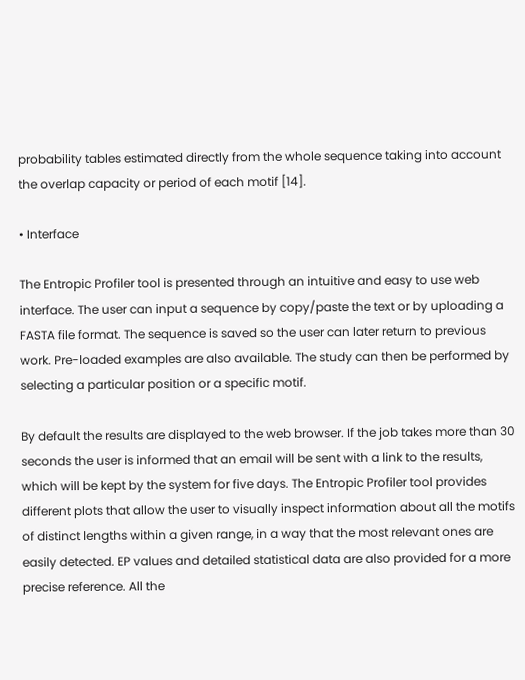probability tables estimated directly from the whole sequence taking into account the overlap capacity or period of each motif [14].

• Interface

The Entropic Profiler tool is presented through an intuitive and easy to use web interface. The user can input a sequence by copy/paste the text or by uploading a FASTA file format. The sequence is saved so the user can later return to previous work. Pre-loaded examples are also available. The study can then be performed by selecting a particular position or a specific motif.

By default the results are displayed to the web browser. If the job takes more than 30 seconds the user is informed that an email will be sent with a link to the results, which will be kept by the system for five days. The Entropic Profiler tool provides different plots that allow the user to visually inspect information about all the motifs of distinct lengths within a given range, in a way that the most relevant ones are easily detected. EP values and detailed statistical data are also provided for a more precise reference. All the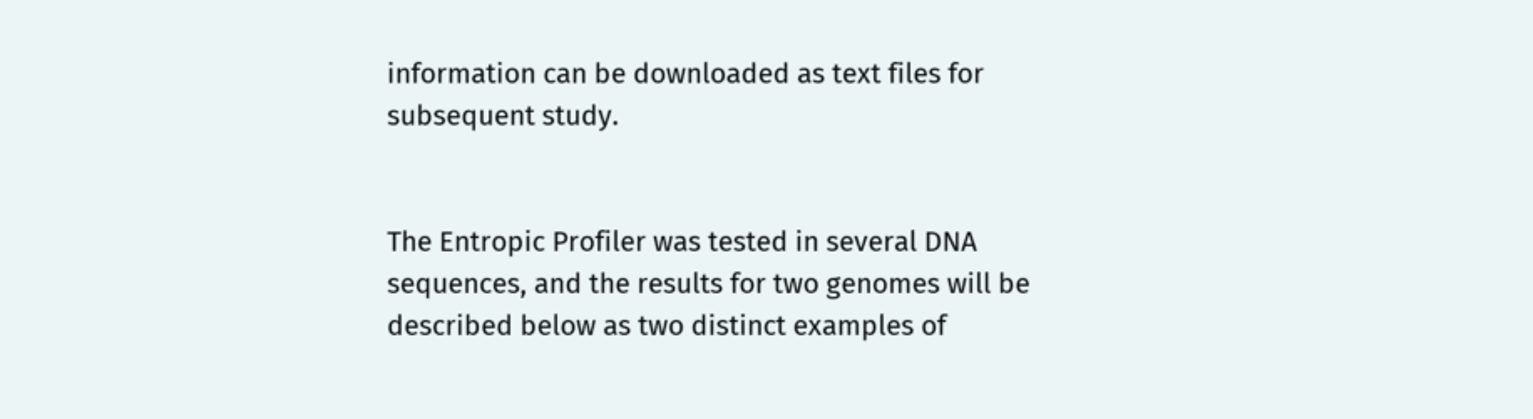information can be downloaded as text files for subsequent study.


The Entropic Profiler was tested in several DNA sequences, and the results for two genomes will be described below as two distinct examples of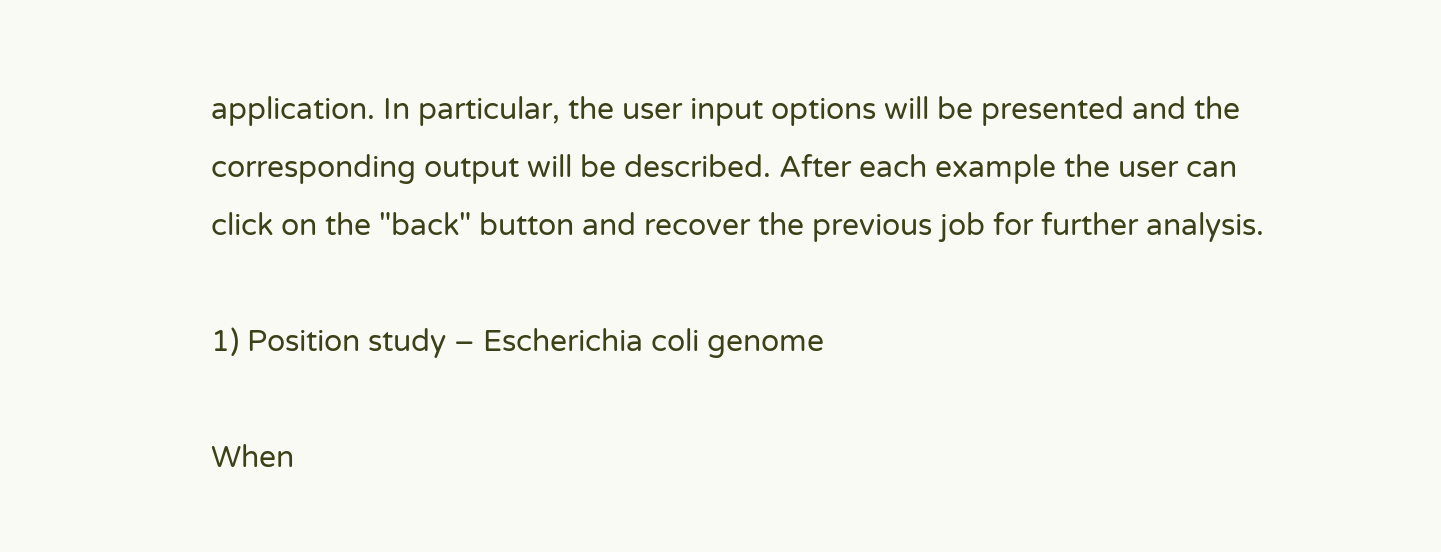application. In particular, the user input options will be presented and the corresponding output will be described. After each example the user can click on the "back" button and recover the previous job for further analysis.

1) Position study – Escherichia coli genome

When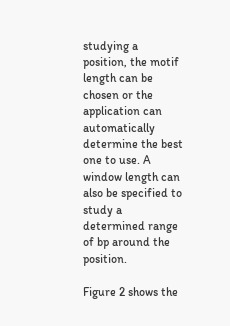studying a position, the motif length can be chosen or the application can automatically determine the best one to use. A window length can also be specified to study a determined range of bp around the position.

Figure 2 shows the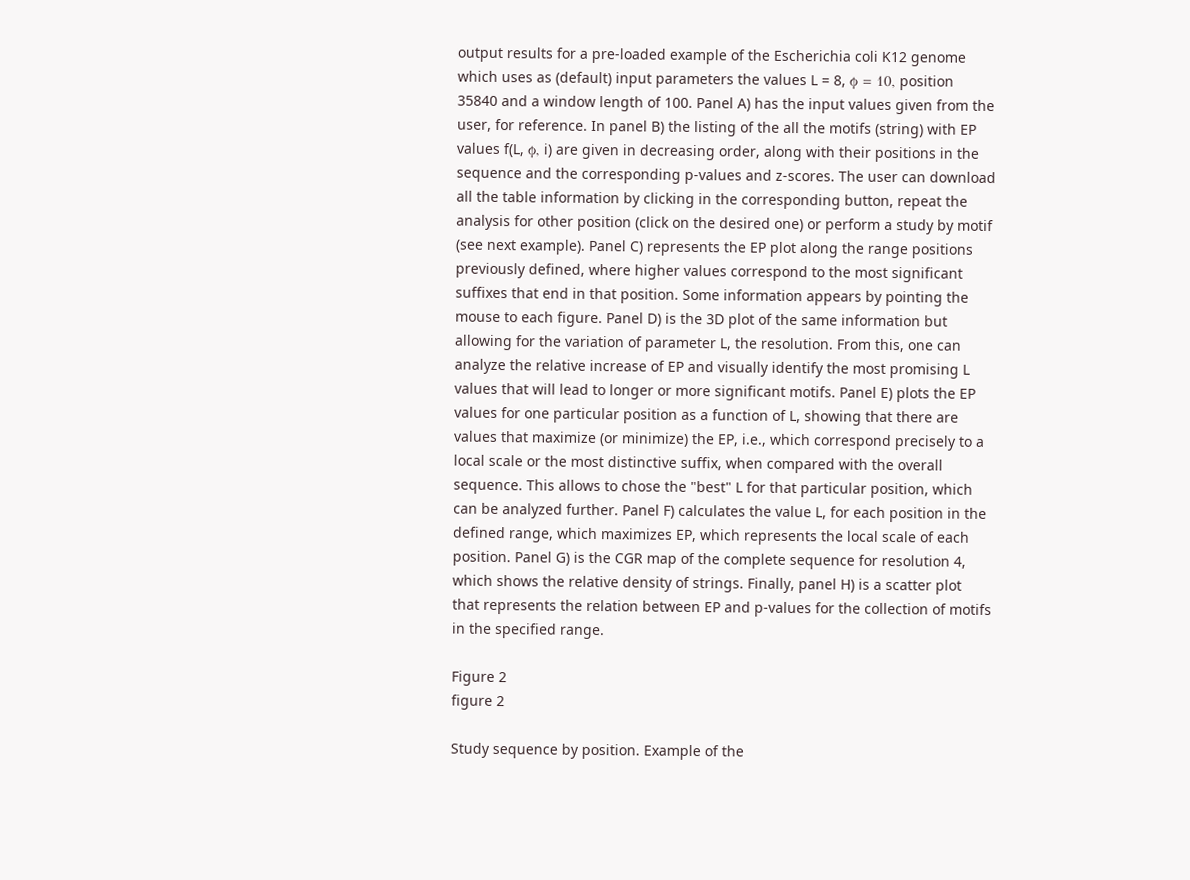output results for a pre-loaded example of the Escherichia coli K12 genome which uses as (default) input parameters the values L = 8, ϕ = 10, position 35840 and a window length of 100. Panel A) has the input values given from the user, for reference. In panel B) the listing of the all the motifs (string) with EP values f(L, ϕ, i) are given in decreasing order, along with their positions in the sequence and the corresponding p-values and z-scores. The user can download all the table information by clicking in the corresponding button, repeat the analysis for other position (click on the desired one) or perform a study by motif (see next example). Panel C) represents the EP plot along the range positions previously defined, where higher values correspond to the most significant suffixes that end in that position. Some information appears by pointing the mouse to each figure. Panel D) is the 3D plot of the same information but allowing for the variation of parameter L, the resolution. From this, one can analyze the relative increase of EP and visually identify the most promising L values that will lead to longer or more significant motifs. Panel E) plots the EP values for one particular position as a function of L, showing that there are values that maximize (or minimize) the EP, i.e., which correspond precisely to a local scale or the most distinctive suffix, when compared with the overall sequence. This allows to chose the "best" L for that particular position, which can be analyzed further. Panel F) calculates the value L, for each position in the defined range, which maximizes EP, which represents the local scale of each position. Panel G) is the CGR map of the complete sequence for resolution 4, which shows the relative density of strings. Finally, panel H) is a scatter plot that represents the relation between EP and p-values for the collection of motifs in the specified range.

Figure 2
figure 2

Study sequence by position. Example of the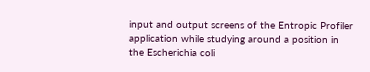input and output screens of the Entropic Profiler application while studying around a position in the Escherichia coli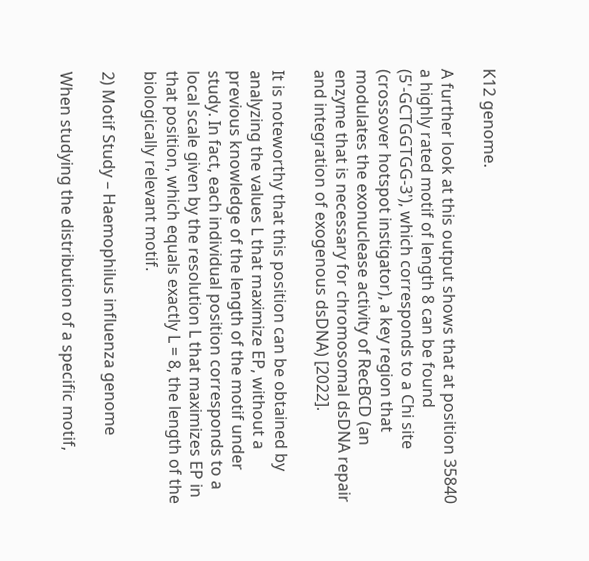K12 genome.

A further look at this output shows that at position 35840 a highly rated motif of length 8 can be found (5'-GCTGGTGG-3'), which corresponds to a Chi site (crossover hotspot instigator), a key region that modulates the exonuclease activity of RecBCD (an enzyme that is necessary for chromosomal dsDNA repair and integration of exogenous dsDNA) [2022].

It is noteworthy that this position can be obtained by analyzing the values L that maximize EP, without a previous knowledge of the length of the motif under study. In fact, each individual position corresponds to a local scale given by the resolution L that maximizes EP in that position, which equals exactly L = 8, the length of the biologically relevant motif.

2) Motif Study – Haemophilus influenza genome

When studying the distribution of a specific motif,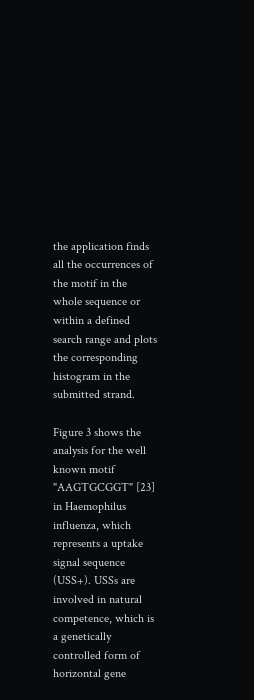the application finds all the occurrences of the motif in the whole sequence or within a defined search range and plots the corresponding histogram in the submitted strand.

Figure 3 shows the analysis for the well known motif "AAGTGCGGT" [23] in Haemophilus influenza, which represents a uptake signal sequence (USS+). USSs are involved in natural competence, which is a genetically controlled form of horizontal gene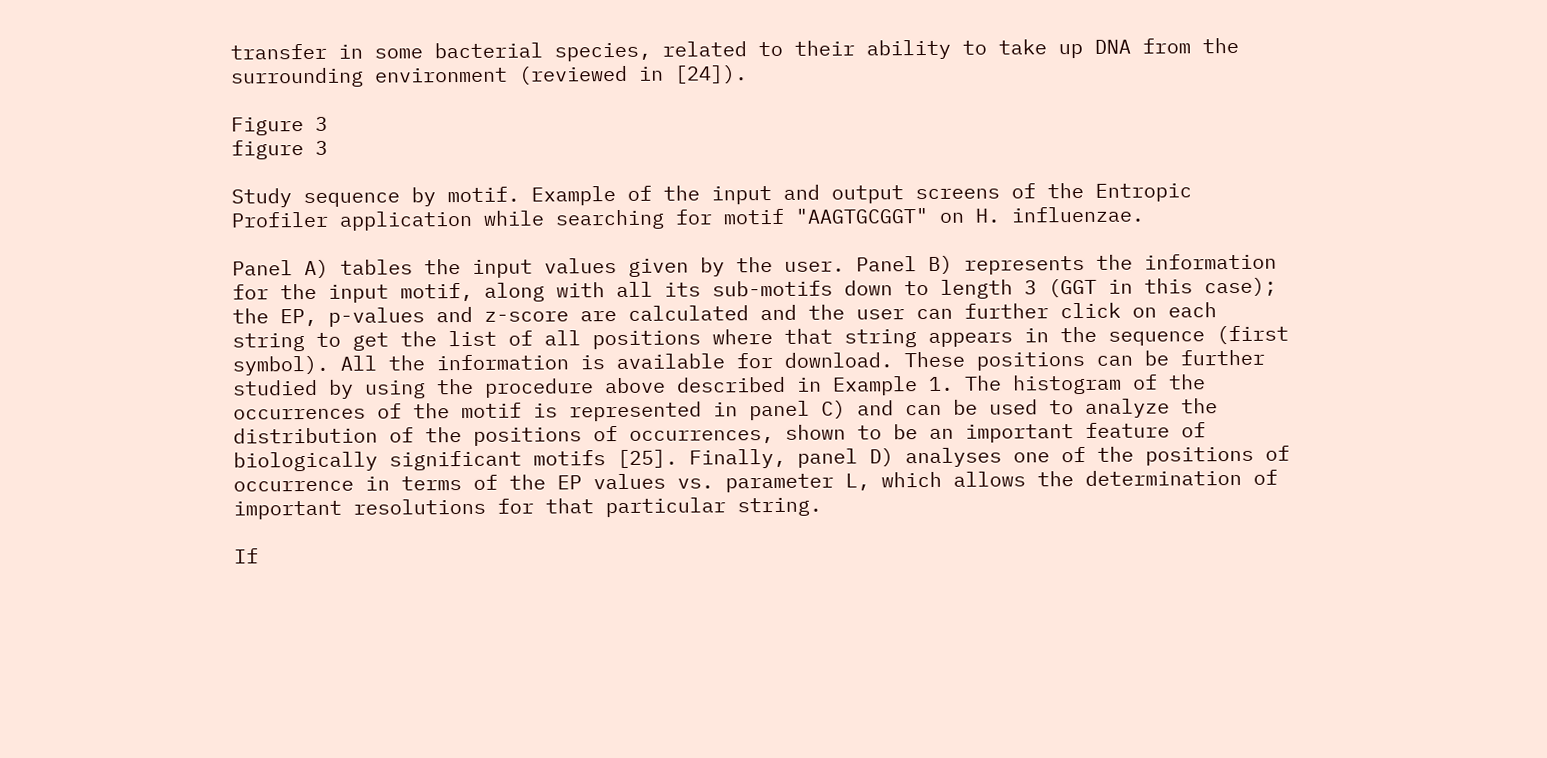transfer in some bacterial species, related to their ability to take up DNA from the surrounding environment (reviewed in [24]).

Figure 3
figure 3

Study sequence by motif. Example of the input and output screens of the Entropic Profiler application while searching for motif "AAGTGCGGT" on H. influenzae.

Panel A) tables the input values given by the user. Panel B) represents the information for the input motif, along with all its sub-motifs down to length 3 (GGT in this case); the EP, p-values and z-score are calculated and the user can further click on each string to get the list of all positions where that string appears in the sequence (first symbol). All the information is available for download. These positions can be further studied by using the procedure above described in Example 1. The histogram of the occurrences of the motif is represented in panel C) and can be used to analyze the distribution of the positions of occurrences, shown to be an important feature of biologically significant motifs [25]. Finally, panel D) analyses one of the positions of occurrence in terms of the EP values vs. parameter L, which allows the determination of important resolutions for that particular string.

If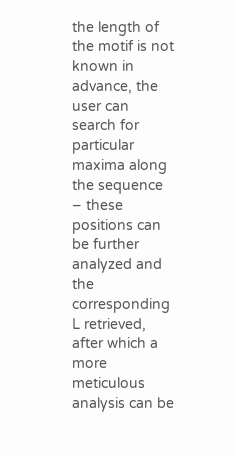the length of the motif is not known in advance, the user can search for particular maxima along the sequence – these positions can be further analyzed and the corresponding L retrieved, after which a more meticulous analysis can be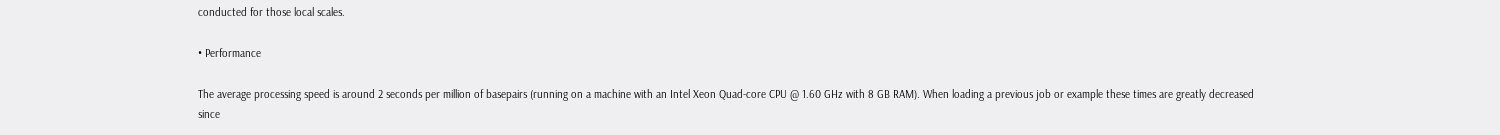conducted for those local scales.

• Performance

The average processing speed is around 2 seconds per million of basepairs (running on a machine with an Intel Xeon Quad-core CPU @ 1.60 GHz with 8 GB RAM). When loading a previous job or example these times are greatly decreased since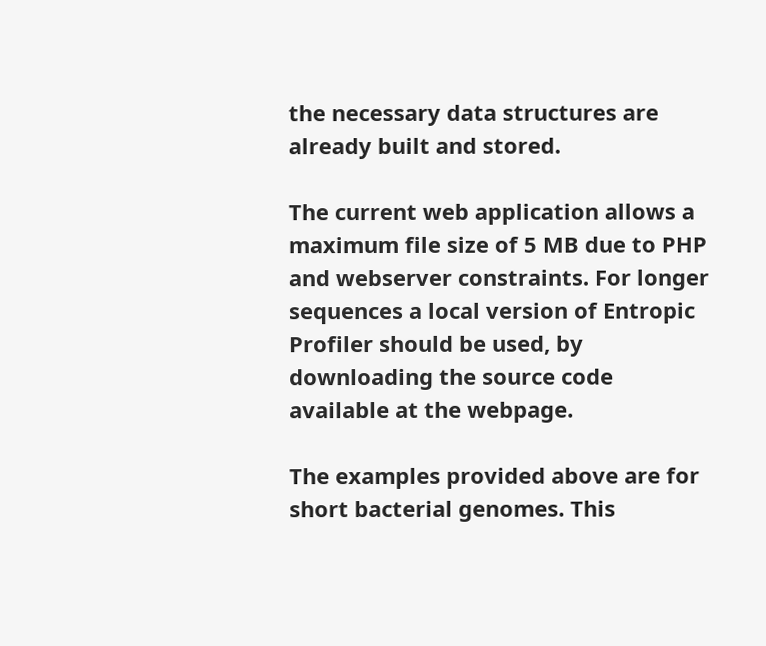the necessary data structures are already built and stored.

The current web application allows a maximum file size of 5 MB due to PHP and webserver constraints. For longer sequences a local version of Entropic Profiler should be used, by downloading the source code available at the webpage.

The examples provided above are for short bacterial genomes. This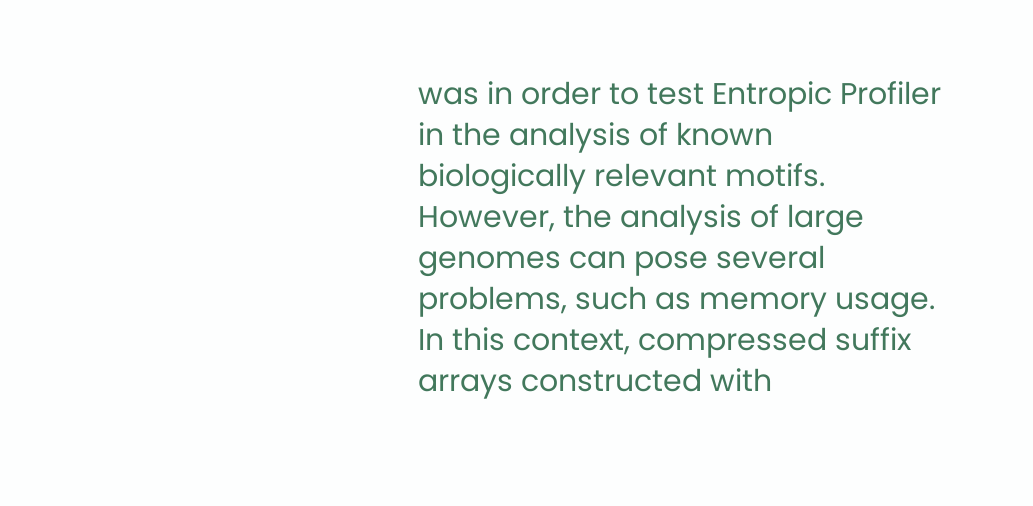was in order to test Entropic Profiler in the analysis of known biologically relevant motifs. However, the analysis of large genomes can pose several problems, such as memory usage. In this context, compressed suffix arrays constructed with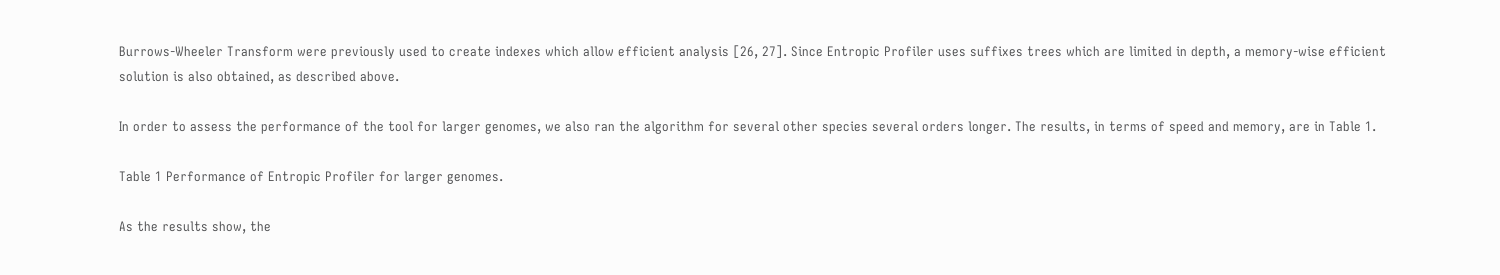Burrows-Wheeler Transform were previously used to create indexes which allow efficient analysis [26, 27]. Since Entropic Profiler uses suffixes trees which are limited in depth, a memory-wise efficient solution is also obtained, as described above.

In order to assess the performance of the tool for larger genomes, we also ran the algorithm for several other species several orders longer. The results, in terms of speed and memory, are in Table 1.

Table 1 Performance of Entropic Profiler for larger genomes.

As the results show, the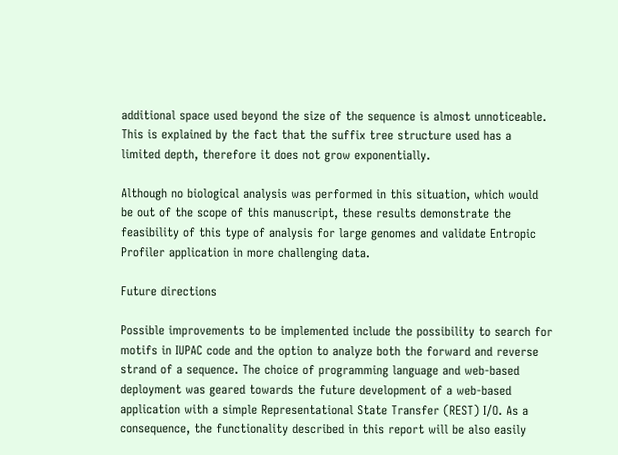additional space used beyond the size of the sequence is almost unnoticeable. This is explained by the fact that the suffix tree structure used has a limited depth, therefore it does not grow exponentially.

Although no biological analysis was performed in this situation, which would be out of the scope of this manuscript, these results demonstrate the feasibility of this type of analysis for large genomes and validate Entropic Profiler application in more challenging data.

Future directions

Possible improvements to be implemented include the possibility to search for motifs in IUPAC code and the option to analyze both the forward and reverse strand of a sequence. The choice of programming language and web-based deployment was geared towards the future development of a web-based application with a simple Representational State Transfer (REST) I/O. As a consequence, the functionality described in this report will be also easily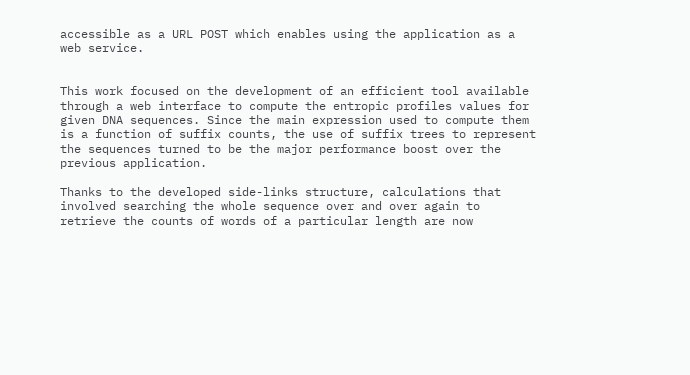accessible as a URL POST which enables using the application as a web service.


This work focused on the development of an efficient tool available through a web interface to compute the entropic profiles values for given DNA sequences. Since the main expression used to compute them is a function of suffix counts, the use of suffix trees to represent the sequences turned to be the major performance boost over the previous application.

Thanks to the developed side-links structure, calculations that involved searching the whole sequence over and over again to retrieve the counts of words of a particular length are now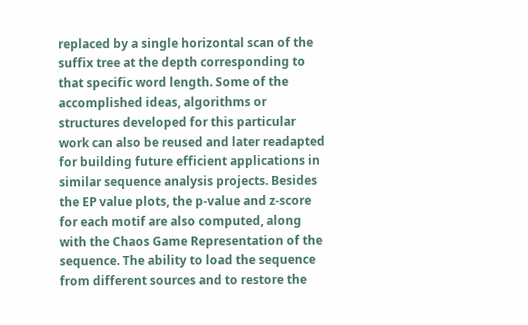replaced by a single horizontal scan of the suffix tree at the depth corresponding to that specific word length. Some of the accomplished ideas, algorithms or structures developed for this particular work can also be reused and later readapted for building future efficient applications in similar sequence analysis projects. Besides the EP value plots, the p-value and z-score for each motif are also computed, along with the Chaos Game Representation of the sequence. The ability to load the sequence from different sources and to restore the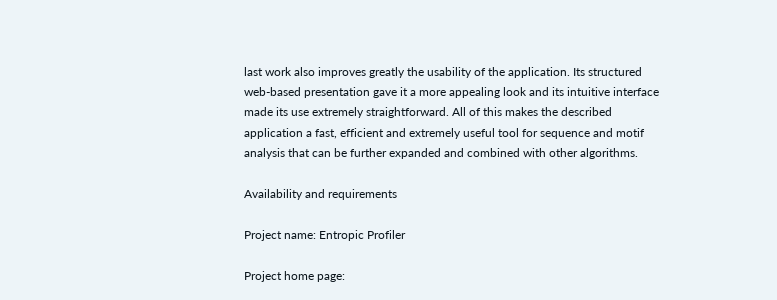last work also improves greatly the usability of the application. Its structured web-based presentation gave it a more appealing look and its intuitive interface made its use extremely straightforward. All of this makes the described application a fast, efficient and extremely useful tool for sequence and motif analysis that can be further expanded and combined with other algorithms.

Availability and requirements

Project name: Entropic Profiler

Project home page: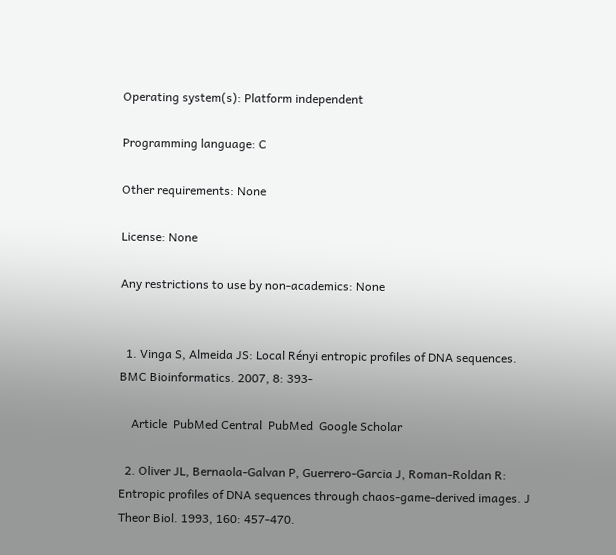Operating system(s): Platform independent

Programming language: C

Other requirements: None

License: None

Any restrictions to use by non-academics: None


  1. Vinga S, Almeida JS: Local Rényi entropic profiles of DNA sequences. BMC Bioinformatics. 2007, 8: 393-

    Article  PubMed Central  PubMed  Google Scholar

  2. Oliver JL, Bernaola-Galvan P, Guerrero-Garcia J, Roman-Roldan R: Entropic profiles of DNA sequences through chaos-game-derived images. J Theor Biol. 1993, 160: 457-470.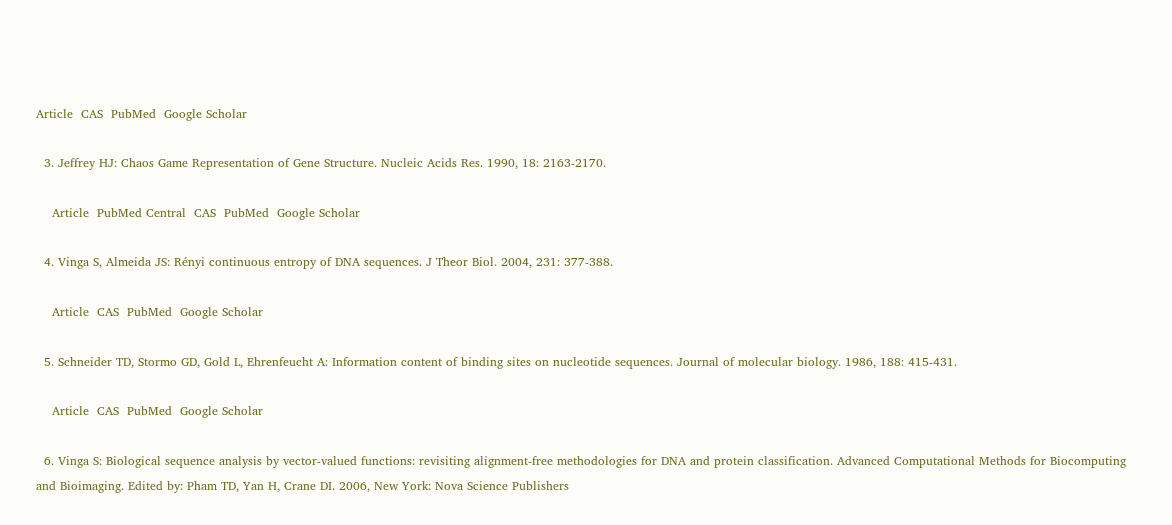Article  CAS  PubMed  Google Scholar

  3. Jeffrey HJ: Chaos Game Representation of Gene Structure. Nucleic Acids Res. 1990, 18: 2163-2170.

    Article  PubMed Central  CAS  PubMed  Google Scholar

  4. Vinga S, Almeida JS: Rényi continuous entropy of DNA sequences. J Theor Biol. 2004, 231: 377-388.

    Article  CAS  PubMed  Google Scholar

  5. Schneider TD, Stormo GD, Gold L, Ehrenfeucht A: Information content of binding sites on nucleotide sequences. Journal of molecular biology. 1986, 188: 415-431.

    Article  CAS  PubMed  Google Scholar

  6. Vinga S: Biological sequence analysis by vector-valued functions: revisiting alignment-free methodologies for DNA and protein classification. Advanced Computational Methods for Biocomputing and Bioimaging. Edited by: Pham TD, Yan H, Crane DI. 2006, New York: Nova Science Publishers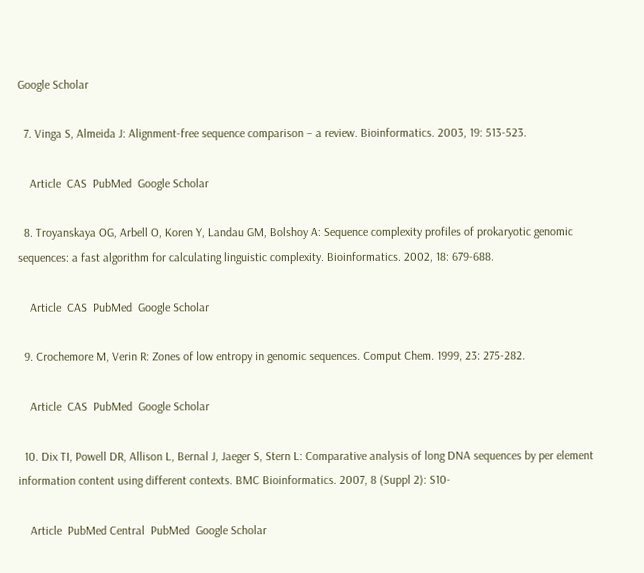Google Scholar

  7. Vinga S, Almeida J: Alignment-free sequence comparison – a review. Bioinformatics. 2003, 19: 513-523.

    Article  CAS  PubMed  Google Scholar

  8. Troyanskaya OG, Arbell O, Koren Y, Landau GM, Bolshoy A: Sequence complexity profiles of prokaryotic genomic sequences: a fast algorithm for calculating linguistic complexity. Bioinformatics. 2002, 18: 679-688.

    Article  CAS  PubMed  Google Scholar

  9. Crochemore M, Verin R: Zones of low entropy in genomic sequences. Comput Chem. 1999, 23: 275-282.

    Article  CAS  PubMed  Google Scholar

  10. Dix TI, Powell DR, Allison L, Bernal J, Jaeger S, Stern L: Comparative analysis of long DNA sequences by per element information content using different contexts. BMC Bioinformatics. 2007, 8 (Suppl 2): S10-

    Article  PubMed Central  PubMed  Google Scholar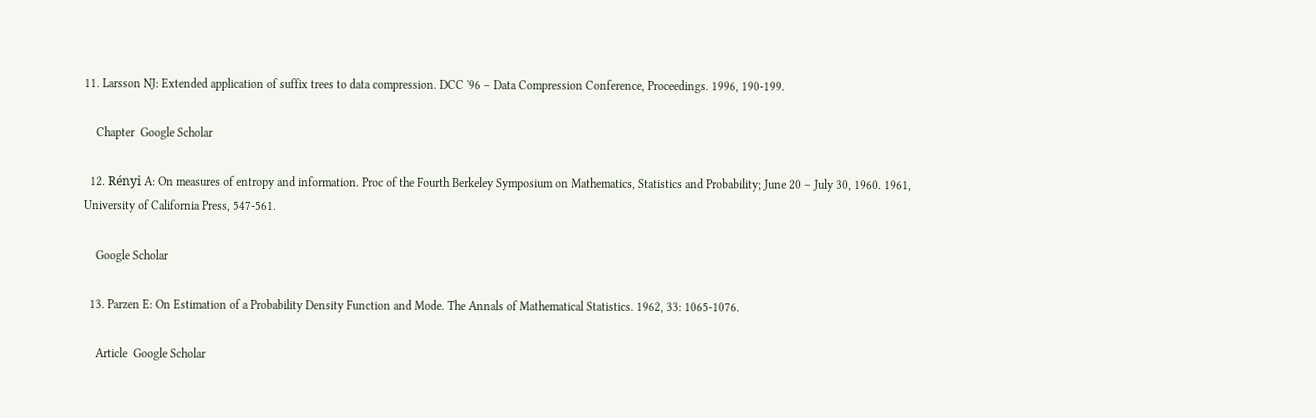11. Larsson NJ: Extended application of suffix trees to data compression. DCC '96 – Data Compression Conference, Proceedings. 1996, 190-199.

    Chapter  Google Scholar

  12. Rényi A: On measures of entropy and information. Proc of the Fourth Berkeley Symposium on Mathematics, Statistics and Probability; June 20 – July 30, 1960. 1961, University of California Press, 547-561.

    Google Scholar

  13. Parzen E: On Estimation of a Probability Density Function and Mode. The Annals of Mathematical Statistics. 1962, 33: 1065-1076.

    Article  Google Scholar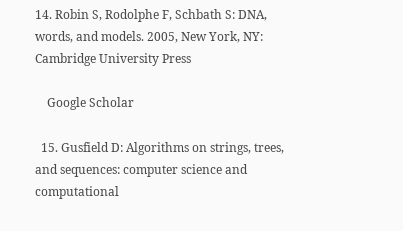14. Robin S, Rodolphe F, Schbath S: DNA, words, and models. 2005, New York, NY: Cambridge University Press

    Google Scholar

  15. Gusfield D: Algorithms on strings, trees, and sequences: computer science and computational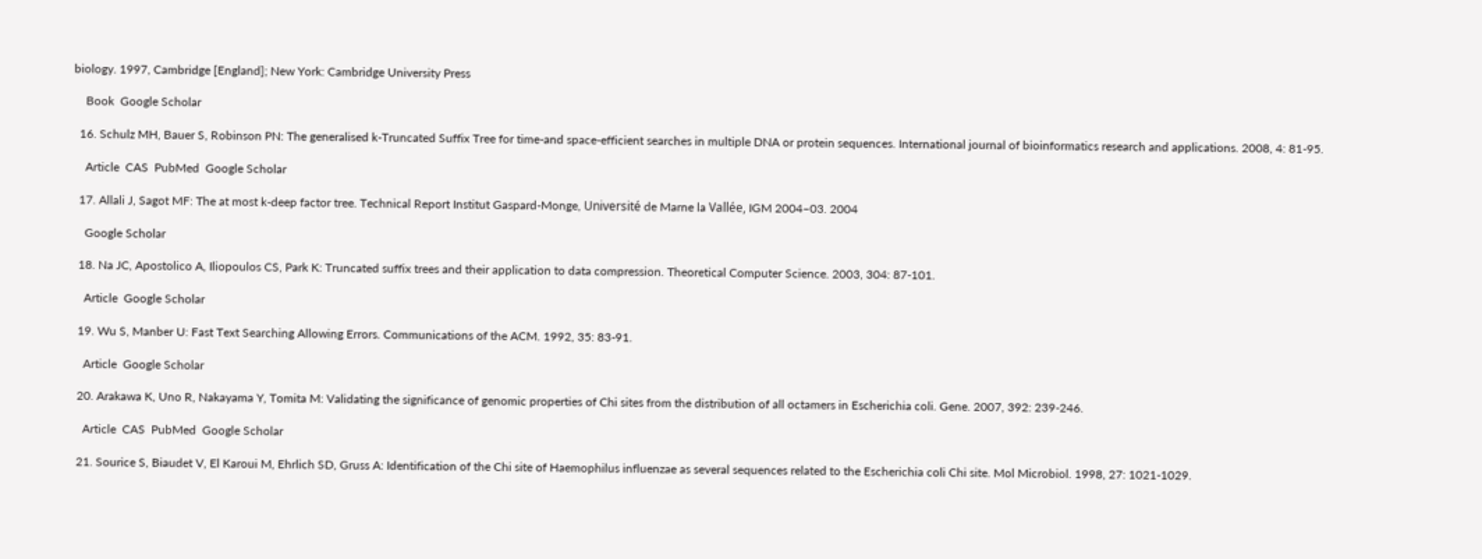biology. 1997, Cambridge [England]; New York: Cambridge University Press

    Book  Google Scholar

  16. Schulz MH, Bauer S, Robinson PN: The generalised k-Truncated Suffix Tree for time-and space-efficient searches in multiple DNA or protein sequences. International journal of bioinformatics research and applications. 2008, 4: 81-95.

    Article  CAS  PubMed  Google Scholar

  17. Allali J, Sagot MF: The at most k-deep factor tree. Technical Report Institut Gaspard-Monge, Université de Marne la Vallée, IGM 2004–03. 2004

    Google Scholar

  18. Na JC, Apostolico A, Iliopoulos CS, Park K: Truncated suffix trees and their application to data compression. Theoretical Computer Science. 2003, 304: 87-101.

    Article  Google Scholar

  19. Wu S, Manber U: Fast Text Searching Allowing Errors. Communications of the ACM. 1992, 35: 83-91.

    Article  Google Scholar

  20. Arakawa K, Uno R, Nakayama Y, Tomita M: Validating the significance of genomic properties of Chi sites from the distribution of all octamers in Escherichia coli. Gene. 2007, 392: 239-246.

    Article  CAS  PubMed  Google Scholar

  21. Sourice S, Biaudet V, El Karoui M, Ehrlich SD, Gruss A: Identification of the Chi site of Haemophilus influenzae as several sequences related to the Escherichia coli Chi site. Mol Microbiol. 1998, 27: 1021-1029.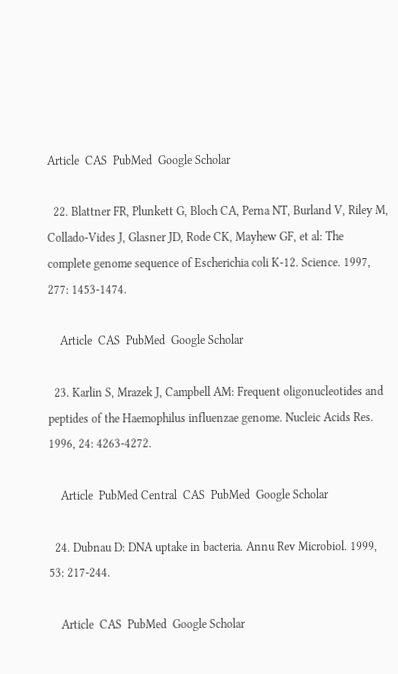Article  CAS  PubMed  Google Scholar

  22. Blattner FR, Plunkett G, Bloch CA, Perna NT, Burland V, Riley M, Collado-Vides J, Glasner JD, Rode CK, Mayhew GF, et al: The complete genome sequence of Escherichia coli K-12. Science. 1997, 277: 1453-1474.

    Article  CAS  PubMed  Google Scholar

  23. Karlin S, Mrazek J, Campbell AM: Frequent oligonucleotides and peptides of the Haemophilus influenzae genome. Nucleic Acids Res. 1996, 24: 4263-4272.

    Article  PubMed Central  CAS  PubMed  Google Scholar

  24. Dubnau D: DNA uptake in bacteria. Annu Rev Microbiol. 1999, 53: 217-244.

    Article  CAS  PubMed  Google Scholar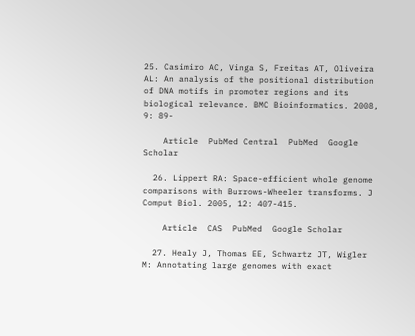25. Casimiro AC, Vinga S, Freitas AT, Oliveira AL: An analysis of the positional distribution of DNA motifs in promoter regions and its biological relevance. BMC Bioinformatics. 2008, 9: 89-

    Article  PubMed Central  PubMed  Google Scholar

  26. Lippert RA: Space-efficient whole genome comparisons with Burrows-Wheeler transforms. J Comput Biol. 2005, 12: 407-415.

    Article  CAS  PubMed  Google Scholar

  27. Healy J, Thomas EE, Schwartz JT, Wigler M: Annotating large genomes with exact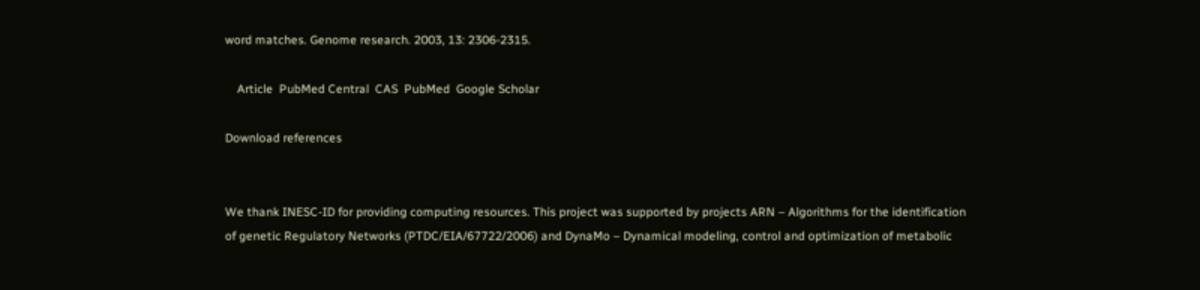word matches. Genome research. 2003, 13: 2306-2315.

    Article  PubMed Central  CAS  PubMed  Google Scholar

Download references


We thank INESC-ID for providing computing resources. This project was supported by projects ARN – Algorithms for the identification of genetic Regulatory Networks (PTDC/EIA/67722/2006) and DynaMo – Dynamical modeling, control and optimization of metabolic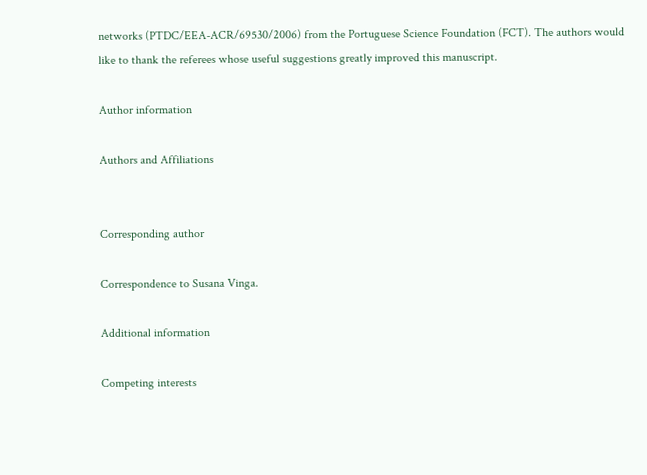networks (PTDC/EEA-ACR/69530/2006) from the Portuguese Science Foundation (FCT). The authors would like to thank the referees whose useful suggestions greatly improved this manuscript.

Author information

Authors and Affiliations


Corresponding author

Correspondence to Susana Vinga.

Additional information

Competing interests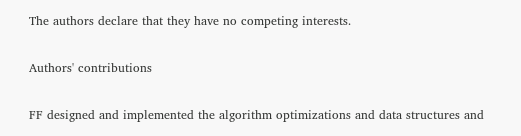The authors declare that they have no competing interests.

Authors' contributions

FF designed and implemented the algorithm optimizations and data structures and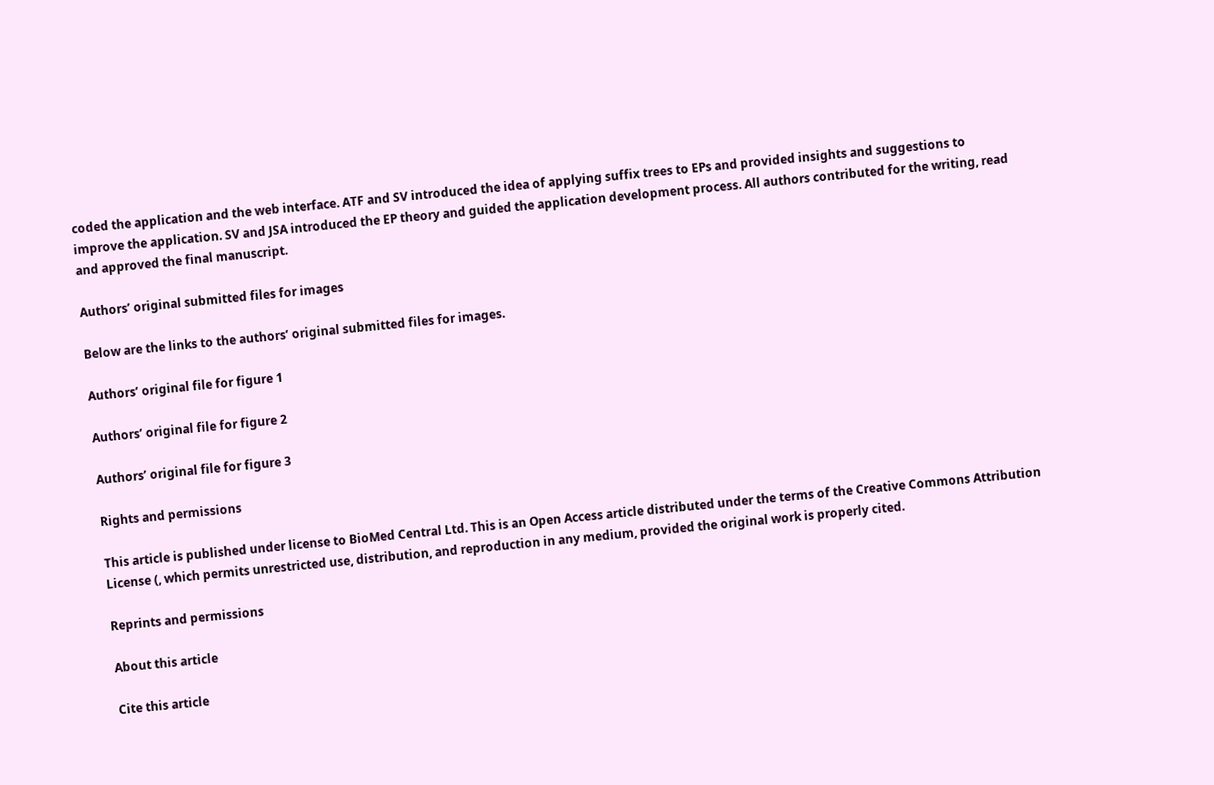coded the application and the web interface. ATF and SV introduced the idea of applying suffix trees to EPs and provided insights and suggestions to improve the application. SV and JSA introduced the EP theory and guided the application development process. All authors contributed for the writing, read and approved the final manuscript.

Authors’ original submitted files for images

Below are the links to the authors’ original submitted files for images.

Authors’ original file for figure 1

Authors’ original file for figure 2

Authors’ original file for figure 3

Rights and permissions

This article is published under license to BioMed Central Ltd. This is an Open Access article distributed under the terms of the Creative Commons Attribution License (, which permits unrestricted use, distribution, and reproduction in any medium, provided the original work is properly cited.

Reprints and permissions

About this article

Cite this article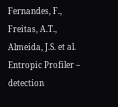Fernandes, F., Freitas, A.T., Almeida, J.S. et al. Entropic Profiler – detection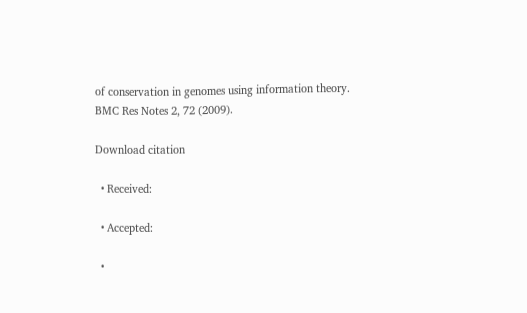of conservation in genomes using information theory. BMC Res Notes 2, 72 (2009).

Download citation

  • Received:

  • Accepted:

  •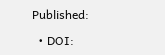Published:

  • DOI: